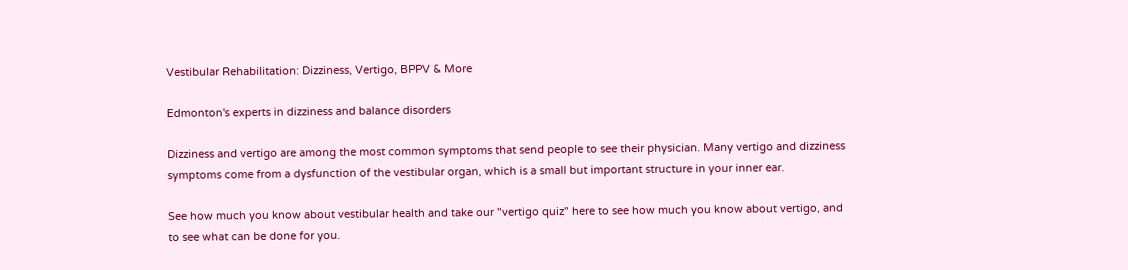Vestibular Rehabilitation: Dizziness, Vertigo, BPPV & More

Edmonton's experts in dizziness and balance disorders

Dizziness and vertigo are among the most common symptoms that send people to see their physician. Many vertigo and dizziness symptoms come from a dysfunction of the vestibular organ, which is a small but important structure in your inner ear.

See how much you know about vestibular health and take our "vertigo quiz" here to see how much you know about vertigo, and to see what can be done for you.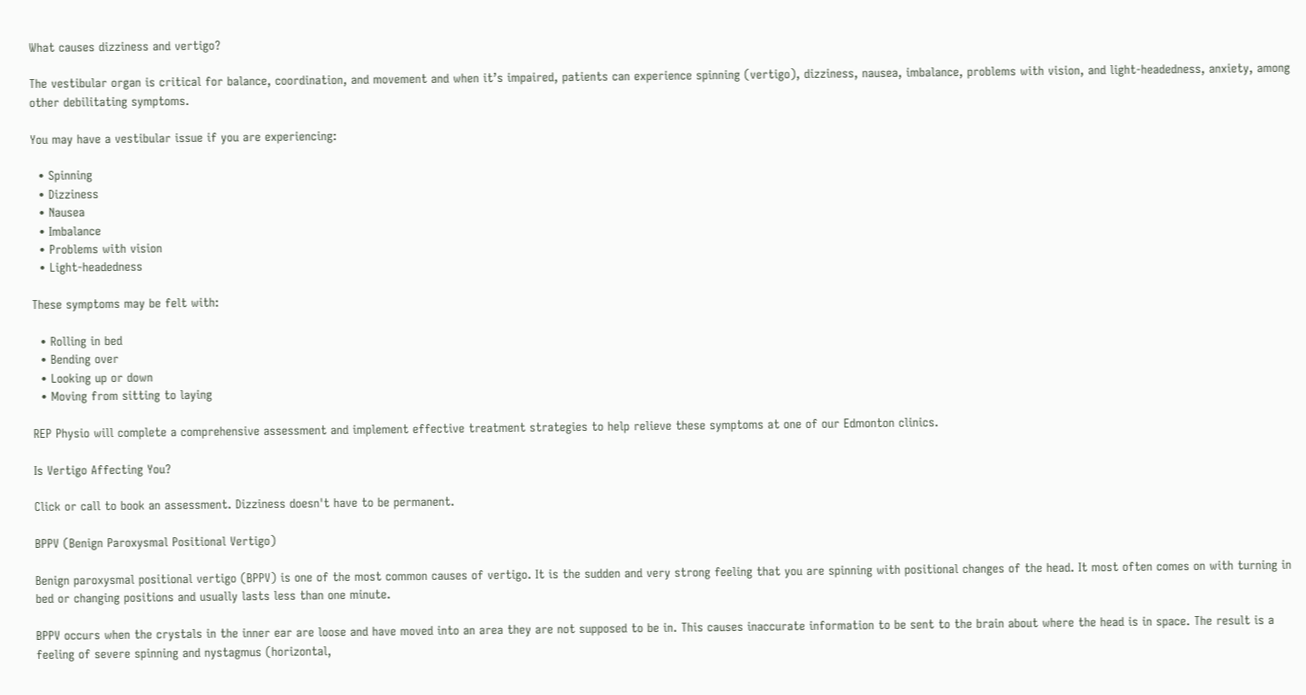What causes dizziness and vertigo?

The vestibular organ is critical for balance, coordination, and movement and when it’s impaired, patients can experience spinning (vertigo), dizziness, nausea, imbalance, problems with vision, and light-headedness, anxiety, among other debilitating symptoms.

You may have a vestibular issue if you are experiencing:

  • Spinning
  • Dizziness
  • Nausea
  • Imbalance
  • Problems with vision
  • Light-headedness

These symptoms may be felt with:

  • Rolling in bed
  • Bending over
  • Looking up or down
  • Moving from sitting to laying

REP Physio will complete a comprehensive assessment and implement effective treatment strategies to help relieve these symptoms at one of our Edmonton clinics.

Is Vertigo Affecting You?

Click or call to book an assessment. Dizziness doesn't have to be permanent.

BPPV (Benign Paroxysmal Positional Vertigo)

Benign paroxysmal positional vertigo (BPPV) is one of the most common causes of vertigo. It is the sudden and very strong feeling that you are spinning with positional changes of the head. It most often comes on with turning in bed or changing positions and usually lasts less than one minute.

BPPV occurs when the crystals in the inner ear are loose and have moved into an area they are not supposed to be in. This causes inaccurate information to be sent to the brain about where the head is in space. The result is a feeling of severe spinning and nystagmus (horizontal,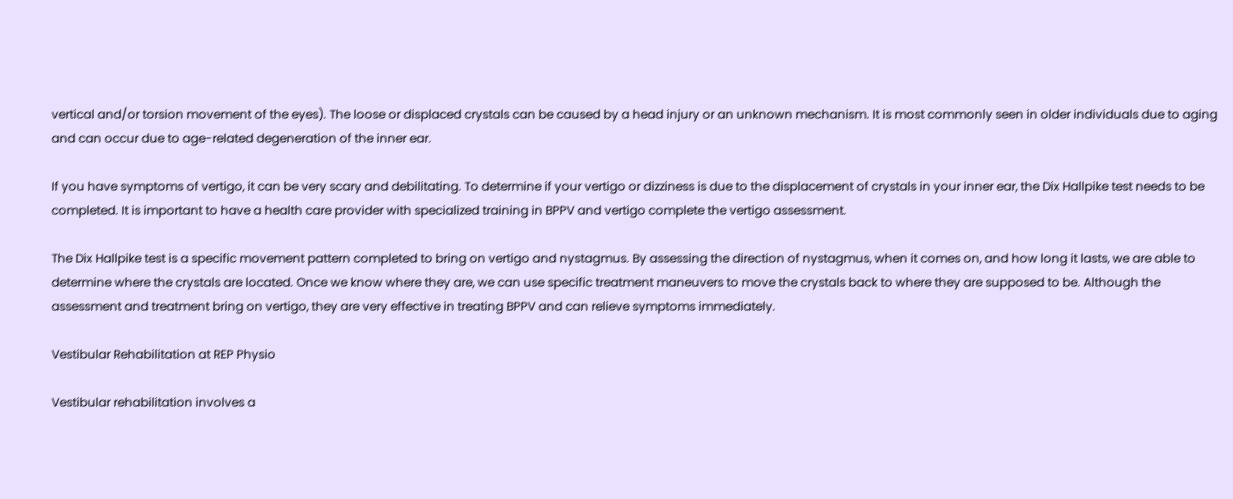vertical and/or torsion movement of the eyes). The loose or displaced crystals can be caused by a head injury or an unknown mechanism. It is most commonly seen in older individuals due to aging and can occur due to age-related degeneration of the inner ear.

If you have symptoms of vertigo, it can be very scary and debilitating. To determine if your vertigo or dizziness is due to the displacement of crystals in your inner ear, the Dix Hallpike test needs to be completed. It is important to have a health care provider with specialized training in BPPV and vertigo complete the vertigo assessment.

The Dix Hallpike test is a specific movement pattern completed to bring on vertigo and nystagmus. By assessing the direction of nystagmus, when it comes on, and how long it lasts, we are able to determine where the crystals are located. Once we know where they are, we can use specific treatment maneuvers to move the crystals back to where they are supposed to be. Although the assessment and treatment bring on vertigo, they are very effective in treating BPPV and can relieve symptoms immediately.

Vestibular Rehabilitation at REP Physio

Vestibular rehabilitation involves a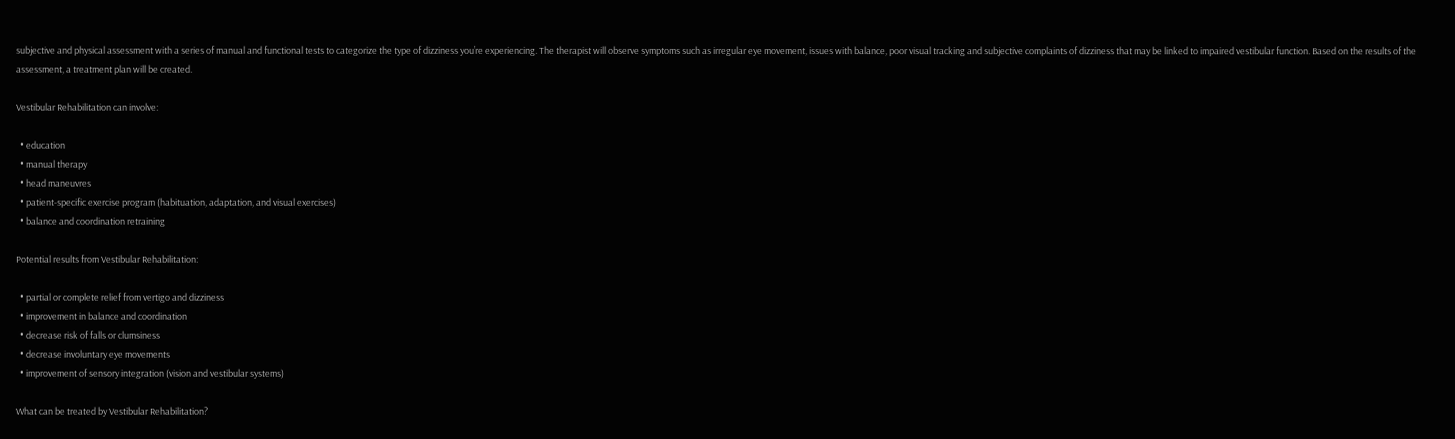subjective and physical assessment with a series of manual and functional tests to categorize the type of dizziness you’re experiencing. The therapist will observe symptoms such as irregular eye movement, issues with balance, poor visual tracking and subjective complaints of dizziness that may be linked to impaired vestibular function. Based on the results of the assessment, a treatment plan will be created.

Vestibular Rehabilitation can involve:

  • education
  • manual therapy
  • head maneuvres
  • patient-specific exercise program (habituation, adaptation, and visual exercises)
  • balance and coordination retraining

Potential results from Vestibular Rehabilitation:

  • partial or complete relief from vertigo and dizziness
  • improvement in balance and coordination
  • decrease risk of falls or clumsiness
  • decrease involuntary eye movements
  • improvement of sensory integration (vision and vestibular systems)

What can be treated by Vestibular Rehabilitation?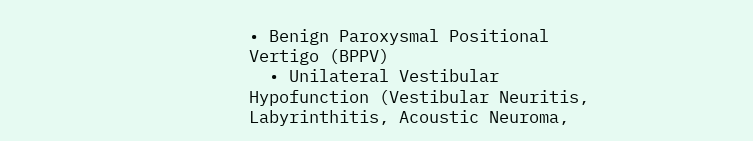• Benign Paroxysmal Positional Vertigo (BPPV)
  • Unilateral Vestibular Hypofunction (Vestibular Neuritis, Labyrinthitis, Acoustic Neuroma,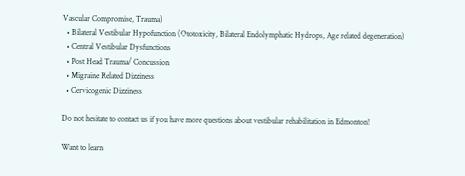Vascular Compromise, Trauma)
  • Bilateral Vestibular Hypofunction (Ototoxicity, Bilateral Endolymphatic Hydrops, Age related degeneration)
  • Central Vestibular Dysfunctions
  • Post Head Trauma/ Concussion
  • Migraine Related Dizziness
  • Cervicogenic Dizziness

Do not hesitate to contact us if you have more questions about vestibular rehabilitation in Edmonton!

Want to learn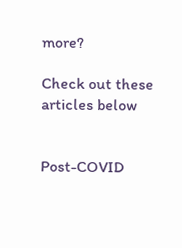more?

Check out these articles below


Post-COVID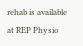rehab is available at REP Physio